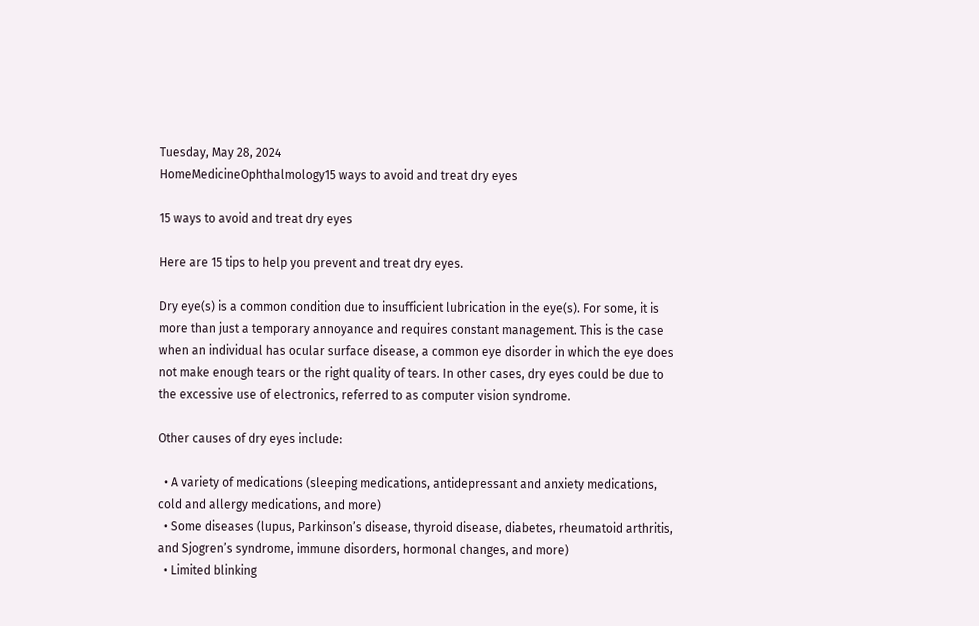Tuesday, May 28, 2024
HomeMedicineOphthalmology15 ways to avoid and treat dry eyes

15 ways to avoid and treat dry eyes

Here are 15 tips to help you prevent and treat dry eyes.

Dry eye(s) is a common condition due to insufficient lubrication in the eye(s). For some, it is more than just a temporary annoyance and requires constant management. This is the case when an individual has ocular surface disease, a common eye disorder in which the eye does not make enough tears or the right quality of tears. In other cases, dry eyes could be due to the excessive use of electronics, referred to as computer vision syndrome.

Other causes of dry eyes include:

  • A variety of medications (sleeping medications, antidepressant and anxiety medications, cold and allergy medications, and more)
  • Some diseases (lupus, Parkinson’s disease, thyroid disease, diabetes, rheumatoid arthritis, and Sjogren’s syndrome, immune disorders, hormonal changes, and more)
  • Limited blinking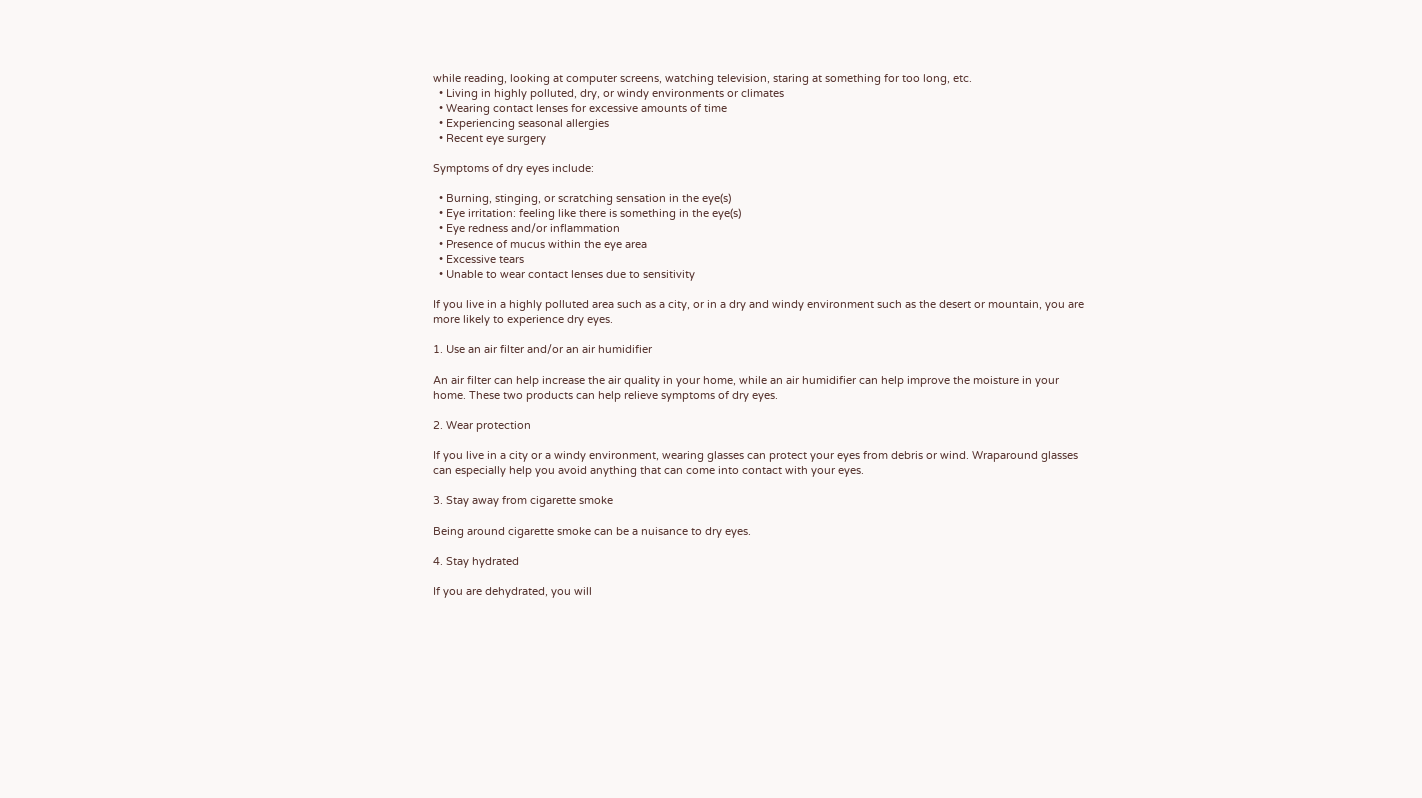while reading, looking at computer screens, watching television, staring at something for too long, etc.
  • Living in highly polluted, dry, or windy environments or climates
  • Wearing contact lenses for excessive amounts of time
  • Experiencing seasonal allergies
  • Recent eye surgery

Symptoms of dry eyes include:

  • Burning, stinging, or scratching sensation in the eye(s)
  • Eye irritation: feeling like there is something in the eye(s)
  • Eye redness and/or inflammation
  • Presence of mucus within the eye area
  • Excessive tears
  • Unable to wear contact lenses due to sensitivity

If you live in a highly polluted area such as a city, or in a dry and windy environment such as the desert or mountain, you are more likely to experience dry eyes.

1. Use an air filter and/or an air humidifier

An air filter can help increase the air quality in your home, while an air humidifier can help improve the moisture in your home. These two products can help relieve symptoms of dry eyes.

2. Wear protection

If you live in a city or a windy environment, wearing glasses can protect your eyes from debris or wind. Wraparound glasses can especially help you avoid anything that can come into contact with your eyes.

3. Stay away from cigarette smoke

Being around cigarette smoke can be a nuisance to dry eyes.

4. Stay hydrated

If you are dehydrated, you will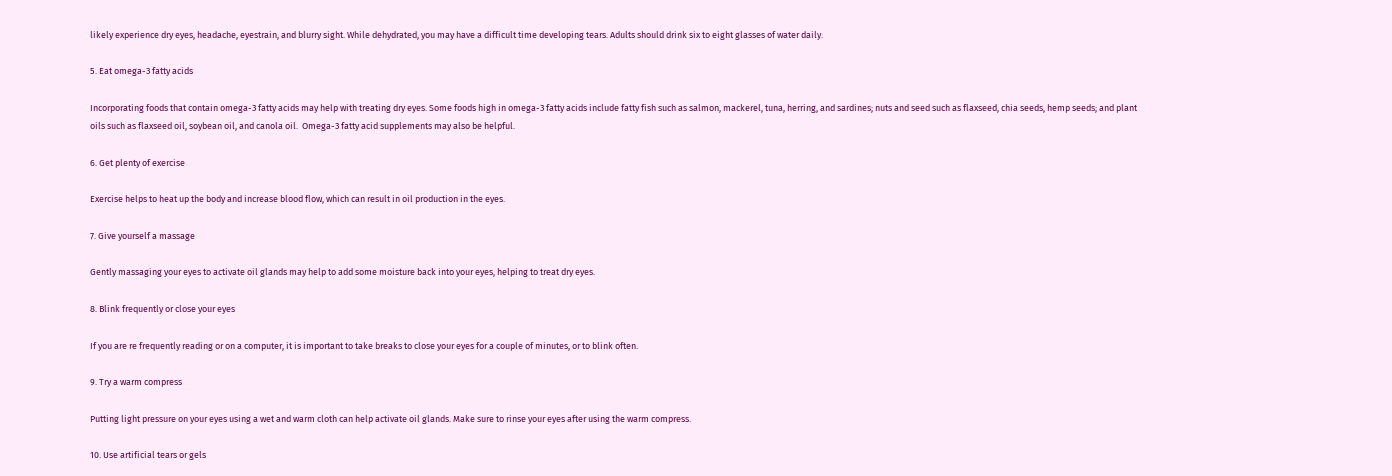likely experience dry eyes, headache, eyestrain, and blurry sight. While dehydrated, you may have a difficult time developing tears. Adults should drink six to eight glasses of water daily.

5. Eat omega-3 fatty acids

Incorporating foods that contain omega-3 fatty acids may help with treating dry eyes. Some foods high in omega-3 fatty acids include fatty fish such as salmon, mackerel, tuna, herring, and sardines; nuts and seed such as flaxseed, chia seeds, hemp seeds; and plant oils such as flaxseed oil, soybean oil, and canola oil.  Omega-3 fatty acid supplements may also be helpful.

6. Get plenty of exercise

Exercise helps to heat up the body and increase blood flow, which can result in oil production in the eyes.

7. Give yourself a massage

Gently massaging your eyes to activate oil glands may help to add some moisture back into your eyes, helping to treat dry eyes.

8. Blink frequently or close your eyes

If you are re frequently reading or on a computer, it is important to take breaks to close your eyes for a couple of minutes, or to blink often.

9. Try a warm compress

Putting light pressure on your eyes using a wet and warm cloth can help activate oil glands. Make sure to rinse your eyes after using the warm compress.

10. Use artificial tears or gels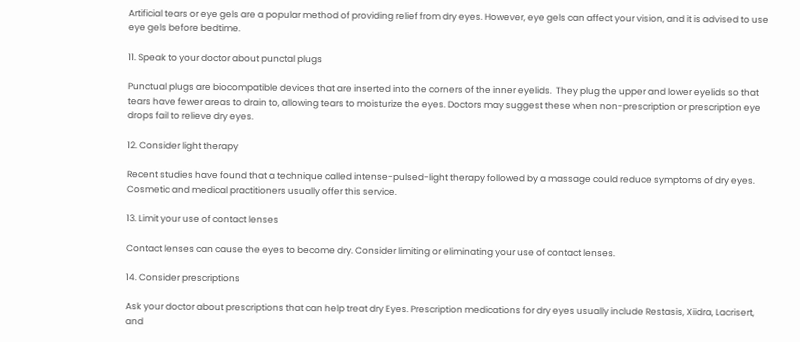Artificial tears or eye gels are a popular method of providing relief from dry eyes. However, eye gels can affect your vision, and it is advised to use eye gels before bedtime.

11. Speak to your doctor about punctal plugs

Punctual plugs are biocompatible devices that are inserted into the corners of the inner eyelids.  They plug the upper and lower eyelids so that tears have fewer areas to drain to, allowing tears to moisturize the eyes. Doctors may suggest these when non-prescription or prescription eye drops fail to relieve dry eyes.

12. Consider light therapy

Recent studies have found that a technique called intense-pulsed-light therapy followed by a massage could reduce symptoms of dry eyes. Cosmetic and medical practitioners usually offer this service.

13. Limit your use of contact lenses

Contact lenses can cause the eyes to become dry. Consider limiting or eliminating your use of contact lenses.

14. Consider prescriptions

Ask your doctor about prescriptions that can help treat dry Eyes. Prescription medications for dry eyes usually include Restasis, Xiidra, Lacrisert, and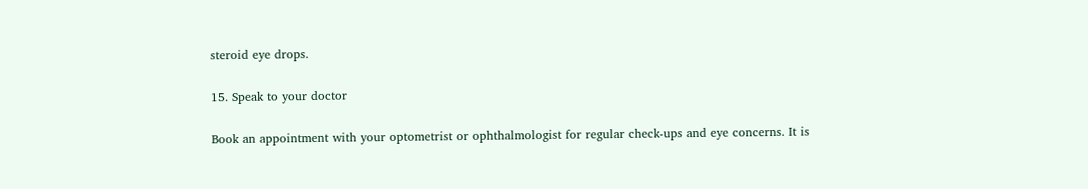steroid eye drops.

15. Speak to your doctor

Book an appointment with your optometrist or ophthalmologist for regular check-ups and eye concerns. It is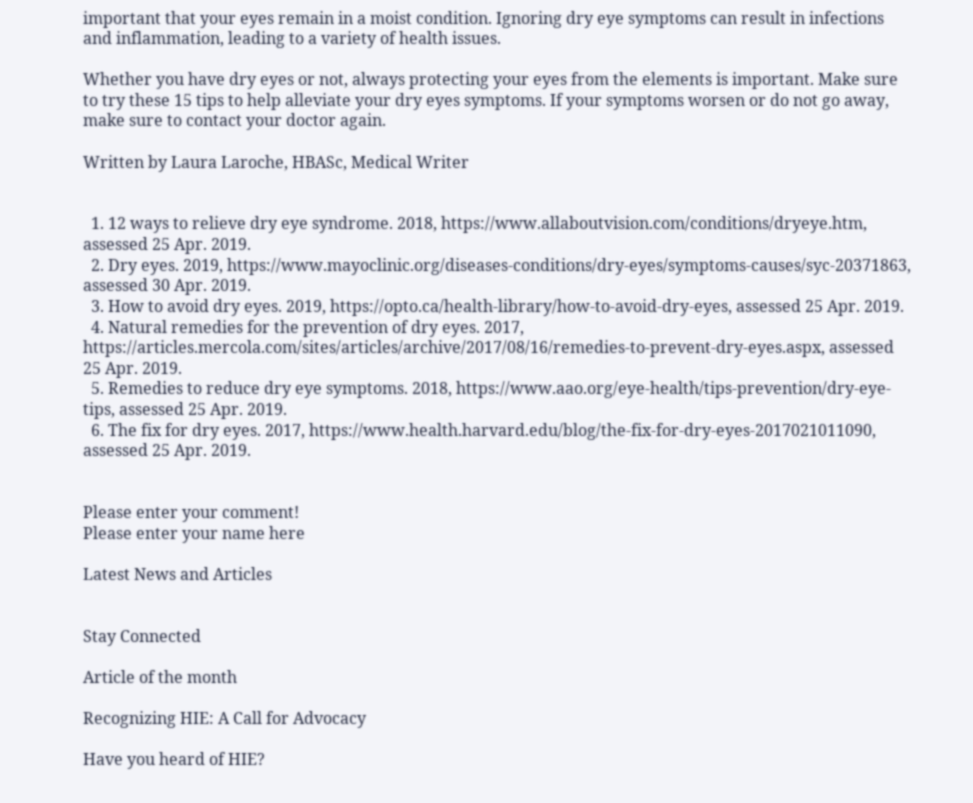important that your eyes remain in a moist condition. Ignoring dry eye symptoms can result in infections and inflammation, leading to a variety of health issues.

Whether you have dry eyes or not, always protecting your eyes from the elements is important. Make sure to try these 15 tips to help alleviate your dry eyes symptoms. If your symptoms worsen or do not go away, make sure to contact your doctor again.

Written by Laura Laroche, HBASc, Medical Writer


  1. 12 ways to relieve dry eye syndrome. 2018, https://www.allaboutvision.com/conditions/dryeye.htm, assessed 25 Apr. 2019.
  2. Dry eyes. 2019, https://www.mayoclinic.org/diseases-conditions/dry-eyes/symptoms-causes/syc-20371863, assessed 30 Apr. 2019.
  3. How to avoid dry eyes. 2019, https://opto.ca/health-library/how-to-avoid-dry-eyes, assessed 25 Apr. 2019.
  4. Natural remedies for the prevention of dry eyes. 2017, https://articles.mercola.com/sites/articles/archive/2017/08/16/remedies-to-prevent-dry-eyes.aspx, assessed 25 Apr. 2019.
  5. Remedies to reduce dry eye symptoms. 2018, https://www.aao.org/eye-health/tips-prevention/dry-eye-tips, assessed 25 Apr. 2019.
  6. The fix for dry eyes. 2017, https://www.health.harvard.edu/blog/the-fix-for-dry-eyes-2017021011090, assessed 25 Apr. 2019.


Please enter your comment!
Please enter your name here

Latest News and Articles


Stay Connected

Article of the month

Recognizing HIE: A Call for Advocacy

Have you heard of HIE?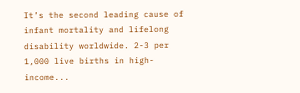It’s the second leading cause of infant mortality and lifelong disability worldwide. 2-3 per 1,000 live births in high-income...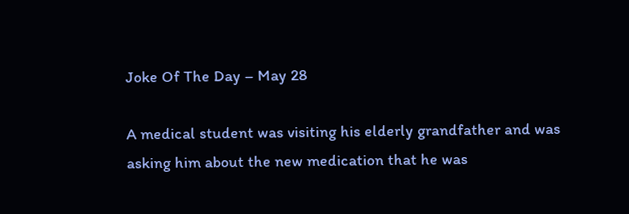Joke Of The Day – May 28

A medical student was visiting his elderly grandfather and was asking him about the new medication that he was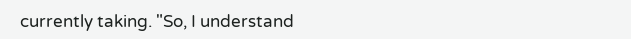currently taking. "So, I understand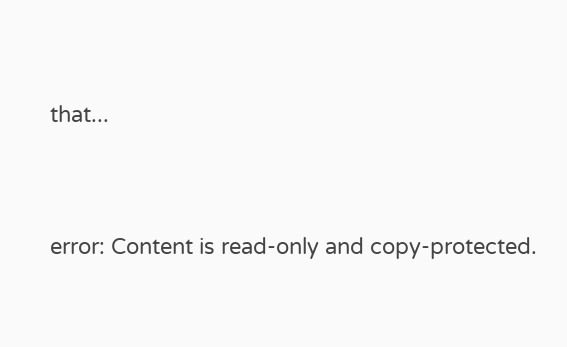that...


error: Content is read-only and copy-protected.